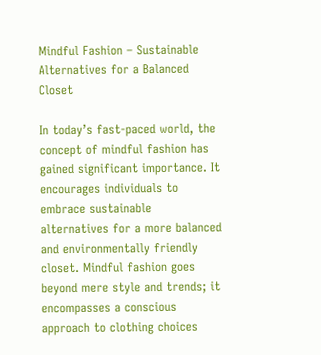Mindful Fashion – Sustainable Alternatives for a Balanced Closet

In today’s fast-paced world, the concept of mindful fashion has gained significant importance. It encourages individuals to embrace sustainable alternatives for a more balanced and environmentally friendly closet. Mindful fashion goes beyond mere style and trends; it encompasses a conscious approach to clothing choices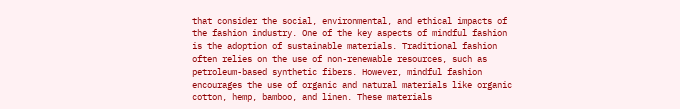that consider the social, environmental, and ethical impacts of the fashion industry. One of the key aspects of mindful fashion is the adoption of sustainable materials. Traditional fashion often relies on the use of non-renewable resources, such as petroleum-based synthetic fibers. However, mindful fashion encourages the use of organic and natural materials like organic cotton, hemp, bamboo, and linen. These materials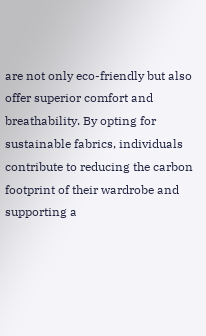are not only eco-friendly but also offer superior comfort and breathability. By opting for sustainable fabrics, individuals contribute to reducing the carbon footprint of their wardrobe and supporting a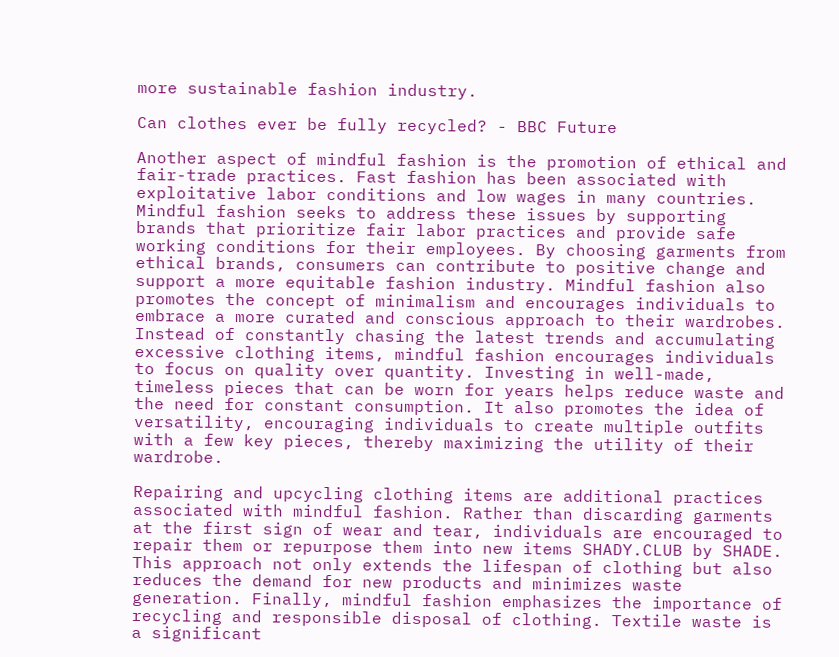more sustainable fashion industry.

Can clothes ever be fully recycled? - BBC Future

Another aspect of mindful fashion is the promotion of ethical and fair-trade practices. Fast fashion has been associated with exploitative labor conditions and low wages in many countries. Mindful fashion seeks to address these issues by supporting brands that prioritize fair labor practices and provide safe working conditions for their employees. By choosing garments from ethical brands, consumers can contribute to positive change and support a more equitable fashion industry. Mindful fashion also promotes the concept of minimalism and encourages individuals to embrace a more curated and conscious approach to their wardrobes. Instead of constantly chasing the latest trends and accumulating excessive clothing items, mindful fashion encourages individuals to focus on quality over quantity. Investing in well-made, timeless pieces that can be worn for years helps reduce waste and the need for constant consumption. It also promotes the idea of versatility, encouraging individuals to create multiple outfits with a few key pieces, thereby maximizing the utility of their wardrobe.

Repairing and upcycling clothing items are additional practices associated with mindful fashion. Rather than discarding garments at the first sign of wear and tear, individuals are encouraged to repair them or repurpose them into new items SHADY.CLUB by SHADE. This approach not only extends the lifespan of clothing but also reduces the demand for new products and minimizes waste generation. Finally, mindful fashion emphasizes the importance of recycling and responsible disposal of clothing. Textile waste is a significant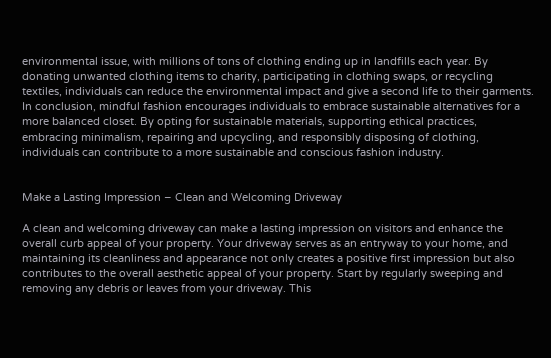environmental issue, with millions of tons of clothing ending up in landfills each year. By donating unwanted clothing items to charity, participating in clothing swaps, or recycling textiles, individuals can reduce the environmental impact and give a second life to their garments. In conclusion, mindful fashion encourages individuals to embrace sustainable alternatives for a more balanced closet. By opting for sustainable materials, supporting ethical practices, embracing minimalism, repairing and upcycling, and responsibly disposing of clothing, individuals can contribute to a more sustainable and conscious fashion industry.


Make a Lasting Impression – Clean and Welcoming Driveway

A clean and welcoming driveway can make a lasting impression on visitors and enhance the overall curb appeal of your property. Your driveway serves as an entryway to your home, and maintaining its cleanliness and appearance not only creates a positive first impression but also contributes to the overall aesthetic appeal of your property. Start by regularly sweeping and removing any debris or leaves from your driveway. This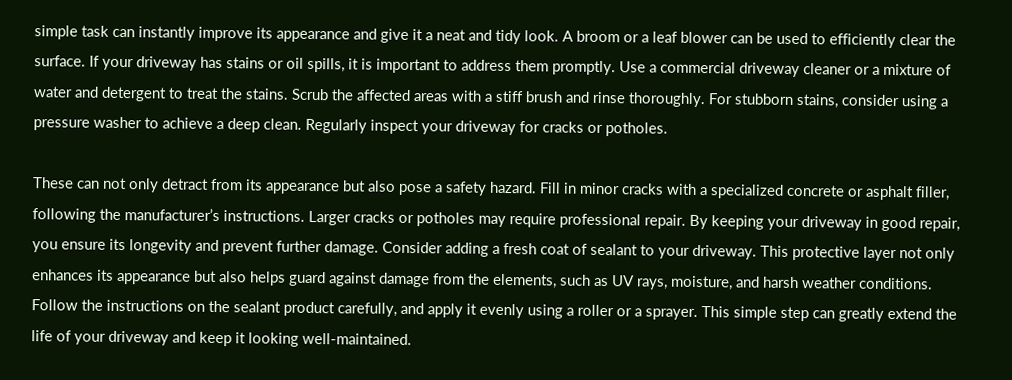simple task can instantly improve its appearance and give it a neat and tidy look. A broom or a leaf blower can be used to efficiently clear the surface. If your driveway has stains or oil spills, it is important to address them promptly. Use a commercial driveway cleaner or a mixture of water and detergent to treat the stains. Scrub the affected areas with a stiff brush and rinse thoroughly. For stubborn stains, consider using a pressure washer to achieve a deep clean. Regularly inspect your driveway for cracks or potholes.

These can not only detract from its appearance but also pose a safety hazard. Fill in minor cracks with a specialized concrete or asphalt filler, following the manufacturer’s instructions. Larger cracks or potholes may require professional repair. By keeping your driveway in good repair, you ensure its longevity and prevent further damage. Consider adding a fresh coat of sealant to your driveway. This protective layer not only enhances its appearance but also helps guard against damage from the elements, such as UV rays, moisture, and harsh weather conditions. Follow the instructions on the sealant product carefully, and apply it evenly using a roller or a sprayer. This simple step can greatly extend the life of your driveway and keep it looking well-maintained.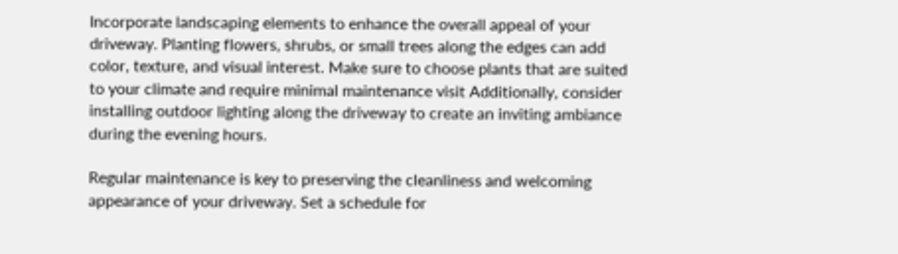Incorporate landscaping elements to enhance the overall appeal of your driveway. Planting flowers, shrubs, or small trees along the edges can add color, texture, and visual interest. Make sure to choose plants that are suited to your climate and require minimal maintenance visit Additionally, consider installing outdoor lighting along the driveway to create an inviting ambiance during the evening hours.

Regular maintenance is key to preserving the cleanliness and welcoming appearance of your driveway. Set a schedule for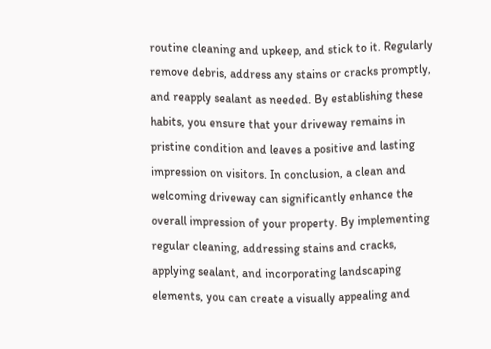routine cleaning and upkeep, and stick to it. Regularly remove debris, address any stains or cracks promptly, and reapply sealant as needed. By establishing these habits, you ensure that your driveway remains in pristine condition and leaves a positive and lasting impression on visitors. In conclusion, a clean and welcoming driveway can significantly enhance the overall impression of your property. By implementing regular cleaning, addressing stains and cracks, applying sealant, and incorporating landscaping elements, you can create a visually appealing and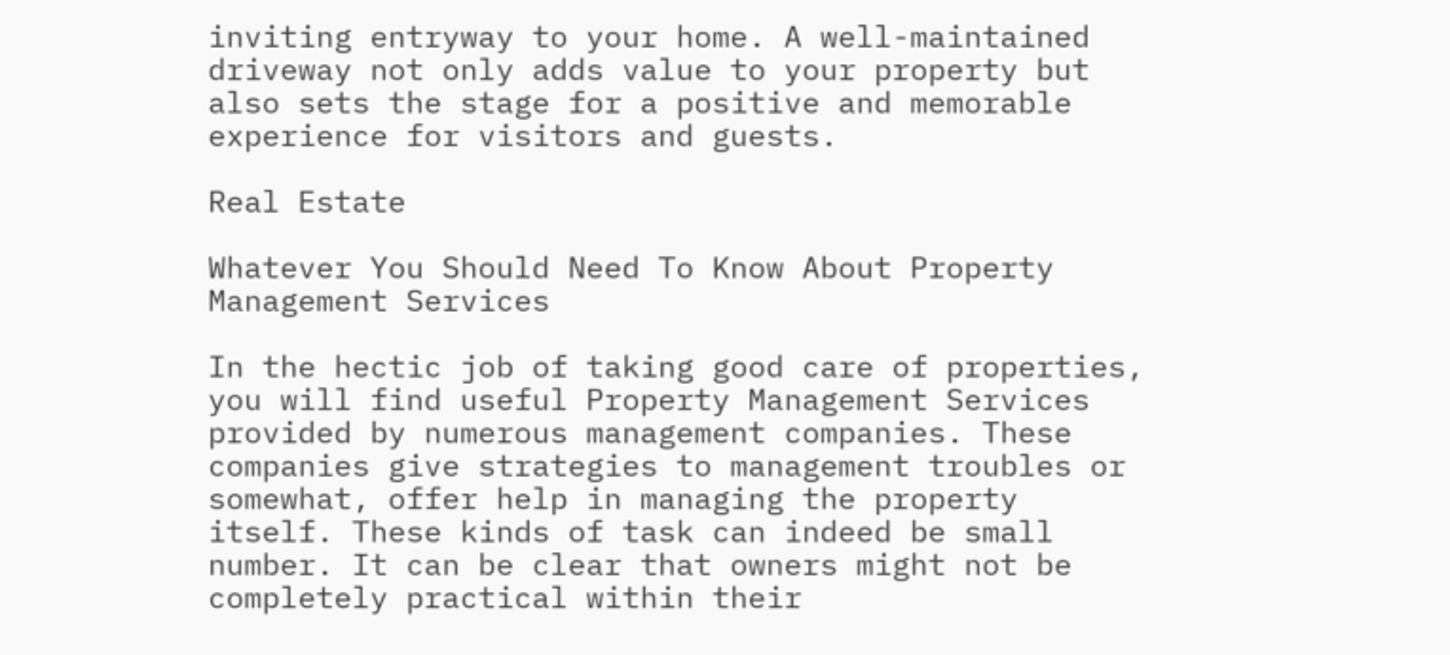inviting entryway to your home. A well-maintained driveway not only adds value to your property but also sets the stage for a positive and memorable experience for visitors and guests.

Real Estate

Whatever You Should Need To Know About Property Management Services

In the hectic job of taking good care of properties, you will find useful Property Management Services provided by numerous management companies. These companies give strategies to management troubles or somewhat, offer help in managing the property itself. These kinds of task can indeed be small number. It can be clear that owners might not be completely practical within their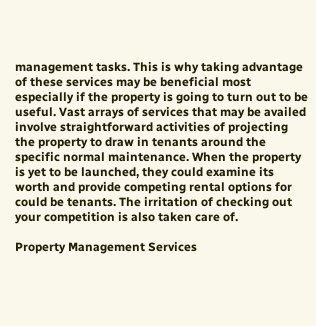management tasks. This is why taking advantage of these services may be beneficial most especially if the property is going to turn out to be useful. Vast arrays of services that may be availed involve straightforward activities of projecting the property to draw in tenants around the specific normal maintenance. When the property is yet to be launched, they could examine its worth and provide competing rental options for could be tenants. The irritation of checking out your competition is also taken care of.

Property Management Services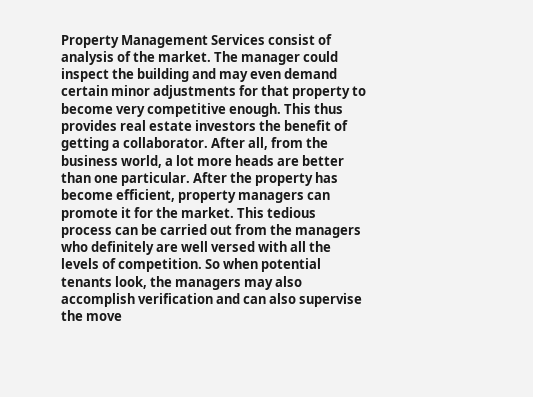Property Management Services consist of analysis of the market. The manager could inspect the building and may even demand certain minor adjustments for that property to become very competitive enough. This thus provides real estate investors the benefit of getting a collaborator. After all, from the business world, a lot more heads are better than one particular. After the property has become efficient, property managers can promote it for the market. This tedious process can be carried out from the managers who definitely are well versed with all the levels of competition. So when potential tenants look, the managers may also accomplish verification and can also supervise the move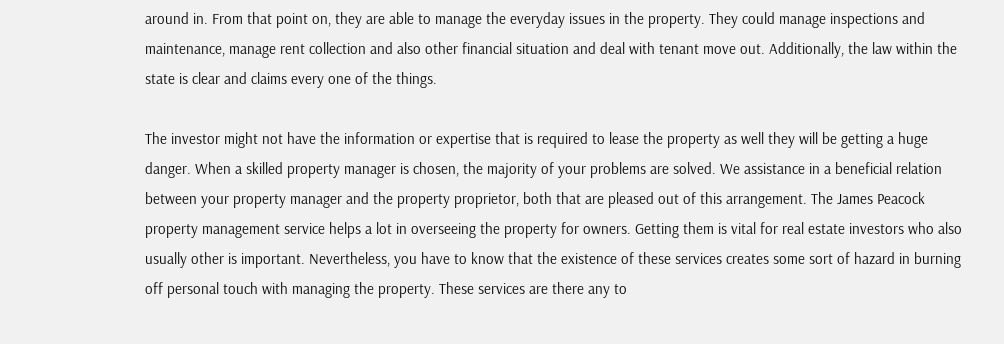around in. From that point on, they are able to manage the everyday issues in the property. They could manage inspections and maintenance, manage rent collection and also other financial situation and deal with tenant move out. Additionally, the law within the state is clear and claims every one of the things.

The investor might not have the information or expertise that is required to lease the property as well they will be getting a huge danger. When a skilled property manager is chosen, the majority of your problems are solved. We assistance in a beneficial relation between your property manager and the property proprietor, both that are pleased out of this arrangement. The James Peacock property management service helps a lot in overseeing the property for owners. Getting them is vital for real estate investors who also usually other is important. Nevertheless, you have to know that the existence of these services creates some sort of hazard in burning off personal touch with managing the property. These services are there any to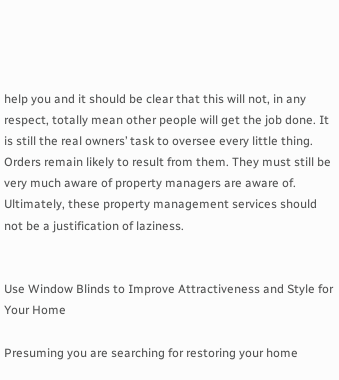help you and it should be clear that this will not, in any respect, totally mean other people will get the job done. It is still the real owners’ task to oversee every little thing. Orders remain likely to result from them. They must still be very much aware of property managers are aware of. Ultimately, these property management services should not be a justification of laziness.


Use Window Blinds to Improve Attractiveness and Style for Your Home

Presuming you are searching for restoring your home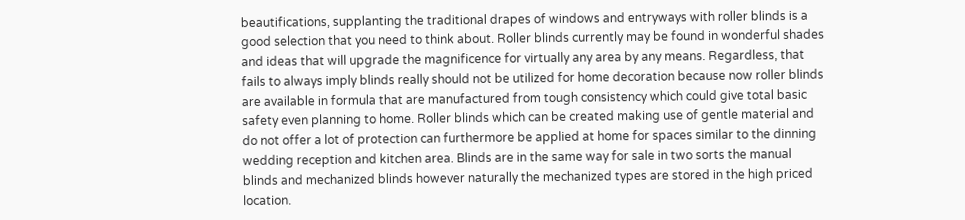beautifications, supplanting the traditional drapes of windows and entryways with roller blinds is a good selection that you need to think about. Roller blinds currently may be found in wonderful shades and ideas that will upgrade the magnificence for virtually any area by any means. Regardless, that fails to always imply blinds really should not be utilized for home decoration because now roller blinds are available in formula that are manufactured from tough consistency which could give total basic safety even planning to home. Roller blinds which can be created making use of gentle material and do not offer a lot of protection can furthermore be applied at home for spaces similar to the dinning wedding reception and kitchen area. Blinds are in the same way for sale in two sorts the manual blinds and mechanized blinds however naturally the mechanized types are stored in the high priced location.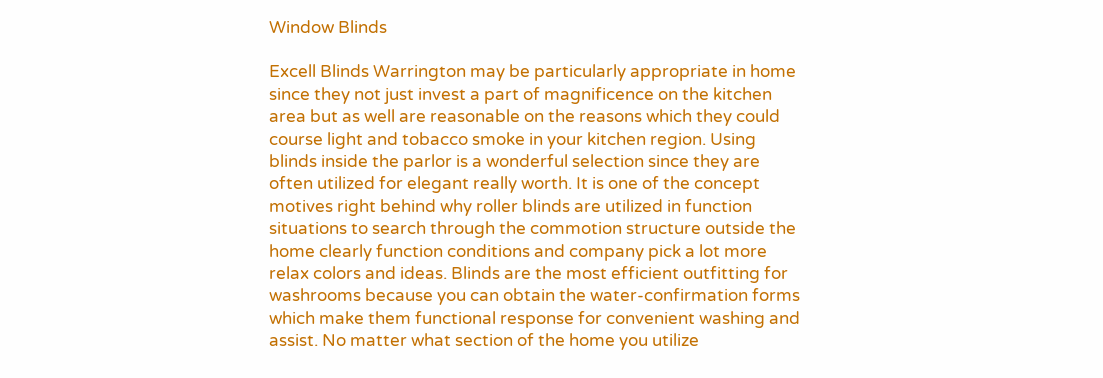Window Blinds

Excell Blinds Warrington may be particularly appropriate in home since they not just invest a part of magnificence on the kitchen area but as well are reasonable on the reasons which they could course light and tobacco smoke in your kitchen region. Using blinds inside the parlor is a wonderful selection since they are often utilized for elegant really worth. It is one of the concept motives right behind why roller blinds are utilized in function situations to search through the commotion structure outside the home clearly function conditions and company pick a lot more relax colors and ideas. Blinds are the most efficient outfitting for washrooms because you can obtain the water-confirmation forms which make them functional response for convenient washing and assist. No matter what section of the home you utilize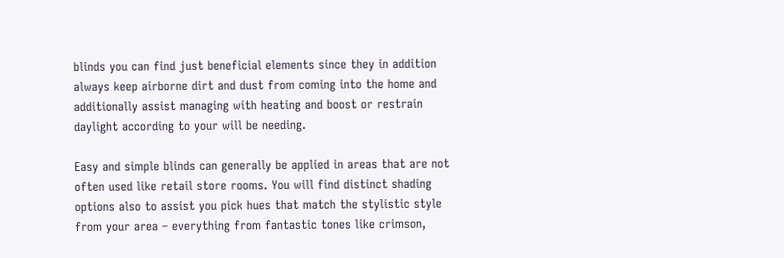blinds you can find just beneficial elements since they in addition always keep airborne dirt and dust from coming into the home and additionally assist managing with heating and boost or restrain daylight according to your will be needing.

Easy and simple blinds can generally be applied in areas that are not often used like retail store rooms. You will find distinct shading options also to assist you pick hues that match the stylistic style from your area – everything from fantastic tones like crimson,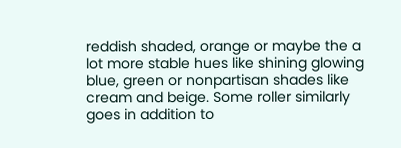reddish shaded, orange or maybe the a lot more stable hues like shining glowing blue, green or nonpartisan shades like cream and beige. Some roller similarly goes in addition to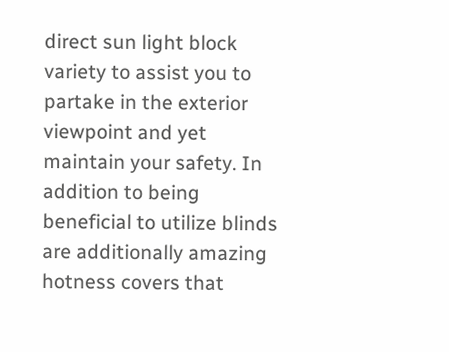direct sun light block variety to assist you to partake in the exterior viewpoint and yet maintain your safety. In addition to being beneficial to utilize blinds are additionally amazing hotness covers that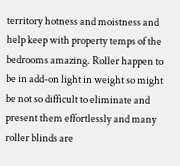territory hotness and moistness and help keep with property temps of the bedrooms amazing. Roller happen to be in add-on light in weight so might be not so difficult to eliminate and present them effortlessly and many roller blinds are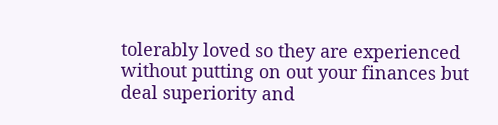tolerably loved so they are experienced without putting on out your finances but deal superiority and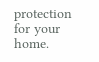protection for your home.